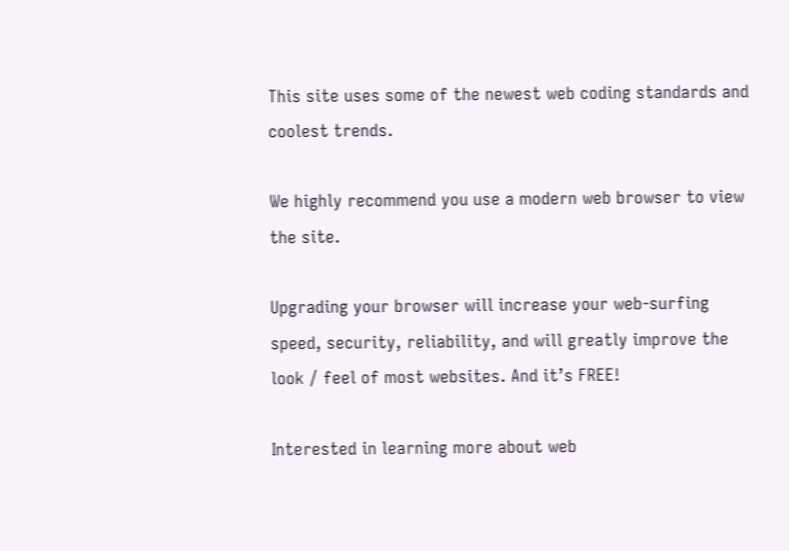This site uses some of the newest web coding standards and coolest trends.

We highly recommend you use a modern web browser to view the site.

Upgrading your browser will increase your web-surfing speed, security, reliability, and will greatly improve the look / feel of most websites. And it’s FREE!

Interested in learning more about web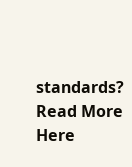standards? Read More Here